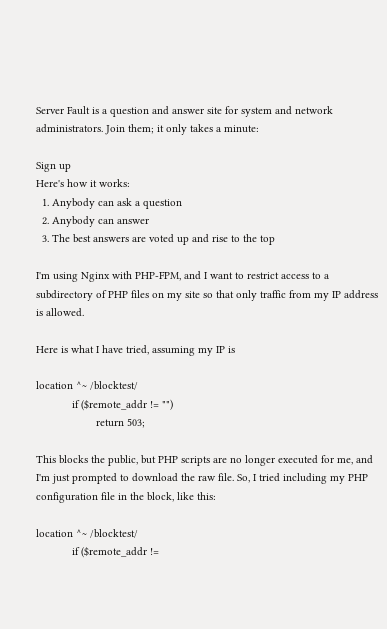Server Fault is a question and answer site for system and network administrators. Join them; it only takes a minute:

Sign up
Here's how it works:
  1. Anybody can ask a question
  2. Anybody can answer
  3. The best answers are voted up and rise to the top

I'm using Nginx with PHP-FPM, and I want to restrict access to a subdirectory of PHP files on my site so that only traffic from my IP address is allowed.

Here is what I have tried, assuming my IP is

location ^~ /blocktest/
            if ($remote_addr != "")
                    return 503;

This blocks the public, but PHP scripts are no longer executed for me, and I'm just prompted to download the raw file. So, I tried including my PHP configuration file in the block, like this:

location ^~ /blocktest/
            if ($remote_addr !=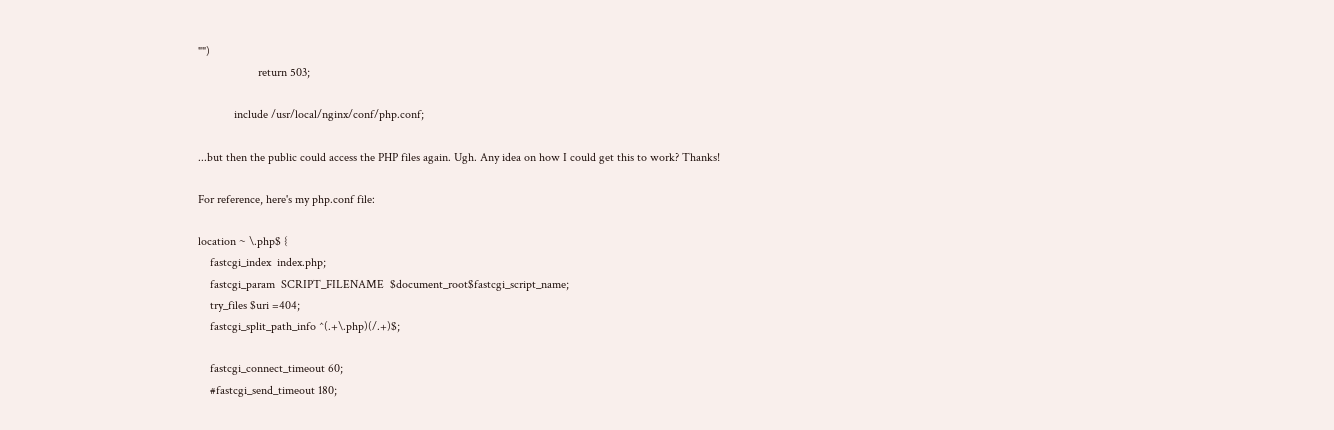"")
                    return 503;

            include /usr/local/nginx/conf/php.conf;

...but then the public could access the PHP files again. Ugh. Any idea on how I could get this to work? Thanks!

For reference, here's my php.conf file:

location ~ \.php$ {
    fastcgi_index  index.php;
    fastcgi_param  SCRIPT_FILENAME  $document_root$fastcgi_script_name;
    try_files $uri =404;
    fastcgi_split_path_info ^(.+\.php)(/.+)$;

    fastcgi_connect_timeout 60;
    #fastcgi_send_timeout 180;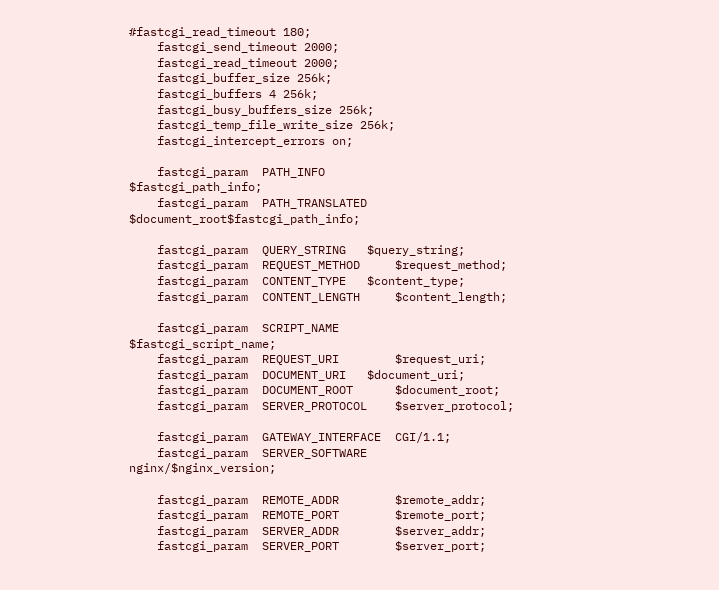#fastcgi_read_timeout 180;
    fastcgi_send_timeout 2000;
    fastcgi_read_timeout 2000;
    fastcgi_buffer_size 256k;
    fastcgi_buffers 4 256k;
    fastcgi_busy_buffers_size 256k;
    fastcgi_temp_file_write_size 256k;
    fastcgi_intercept_errors on;

    fastcgi_param  PATH_INFO          $fastcgi_path_info;
    fastcgi_param  PATH_TRANSLATED    $document_root$fastcgi_path_info;

    fastcgi_param  QUERY_STRING   $query_string;
    fastcgi_param  REQUEST_METHOD     $request_method;
    fastcgi_param  CONTENT_TYPE   $content_type;
    fastcgi_param  CONTENT_LENGTH     $content_length;

    fastcgi_param  SCRIPT_NAME        $fastcgi_script_name;
    fastcgi_param  REQUEST_URI        $request_uri;
    fastcgi_param  DOCUMENT_URI   $document_uri;
    fastcgi_param  DOCUMENT_ROOT      $document_root;
    fastcgi_param  SERVER_PROTOCOL    $server_protocol;

    fastcgi_param  GATEWAY_INTERFACE  CGI/1.1;
    fastcgi_param  SERVER_SOFTWARE    nginx/$nginx_version;

    fastcgi_param  REMOTE_ADDR        $remote_addr;
    fastcgi_param  REMOTE_PORT        $remote_port;
    fastcgi_param  SERVER_ADDR        $server_addr;
    fastcgi_param  SERVER_PORT        $server_port;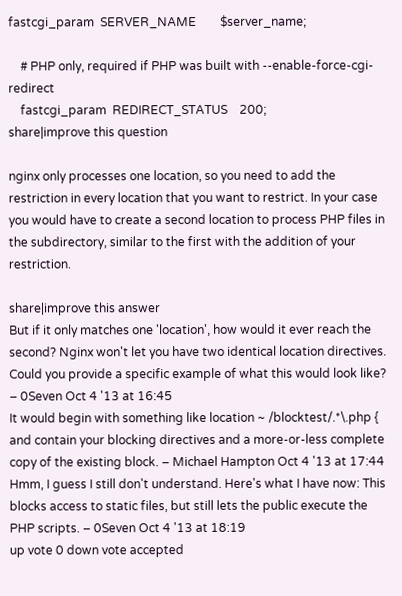fastcgi_param  SERVER_NAME        $server_name;

    # PHP only, required if PHP was built with --enable-force-cgi-redirect
    fastcgi_param  REDIRECT_STATUS    200;
share|improve this question

nginx only processes one location, so you need to add the restriction in every location that you want to restrict. In your case you would have to create a second location to process PHP files in the subdirectory, similar to the first with the addition of your restriction.

share|improve this answer
But if it only matches one 'location', how would it ever reach the second? Nginx won't let you have two identical location directives. Could you provide a specific example of what this would look like? – 0Seven Oct 4 '13 at 16:45
It would begin with something like location ~ /blocktest/.*\.php { and contain your blocking directives and a more-or-less complete copy of the existing block. – Michael Hampton Oct 4 '13 at 17:44
Hmm, I guess I still don't understand. Here's what I have now: This blocks access to static files, but still lets the public execute the PHP scripts. – 0Seven Oct 4 '13 at 18:19
up vote 0 down vote accepted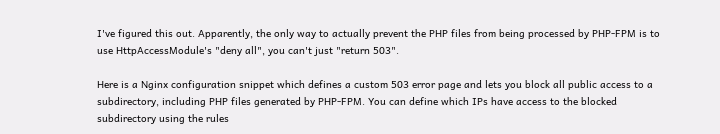I've figured this out. Apparently, the only way to actually prevent the PHP files from being processed by PHP-FPM is to use HttpAccessModule's "deny all", you can't just "return 503".

Here is a Nginx configuration snippet which defines a custom 503 error page and lets you block all public access to a subdirectory, including PHP files generated by PHP-FPM. You can define which IPs have access to the blocked subdirectory using the rules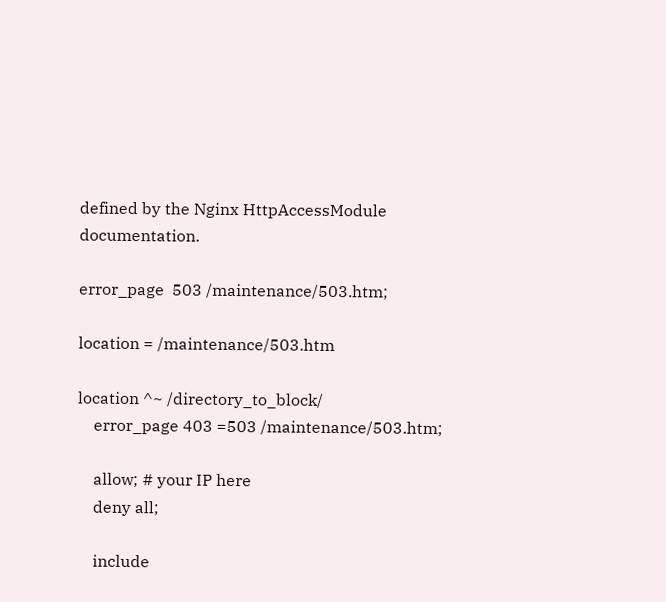defined by the Nginx HttpAccessModule documentation.

error_page  503 /maintenance/503.htm;

location = /maintenance/503.htm

location ^~ /directory_to_block/
    error_page 403 =503 /maintenance/503.htm;

    allow; # your IP here
    deny all;

    include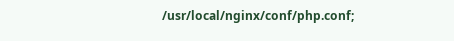/usr/local/nginx/conf/php.conf;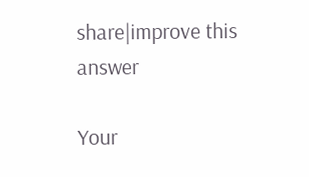share|improve this answer

Your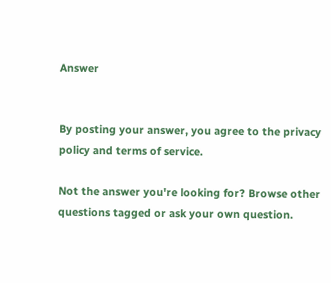Answer


By posting your answer, you agree to the privacy policy and terms of service.

Not the answer you're looking for? Browse other questions tagged or ask your own question.